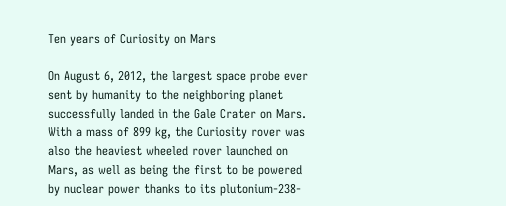Ten years of Curiosity on Mars

On August 6, 2012, the largest space probe ever sent by humanity to the neighboring planet successfully landed in the Gale Crater on Mars. With a mass of 899 kg, the Curiosity rover was also the heaviest wheeled rover launched on Mars, as well as being the first to be powered by nuclear power thanks to its plutonium-238-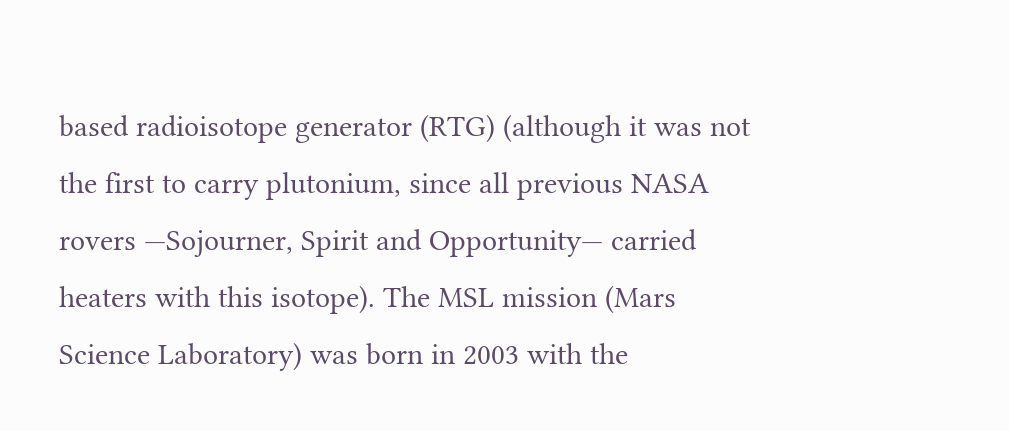based radioisotope generator (RTG) (although it was not the first to carry plutonium, since all previous NASA rovers —Sojourner, Spirit and Opportunity— carried heaters with this isotope). The MSL mission (Mars Science Laboratory) was born in 2003 with the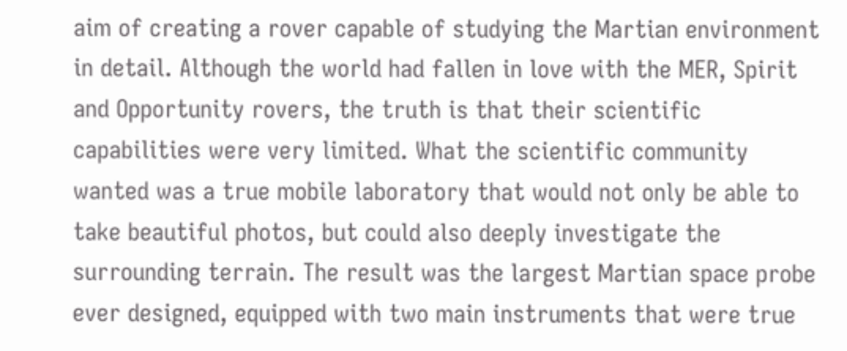aim of creating a rover capable of studying the Martian environment in detail. Although the world had fallen in love with the MER, Spirit and Opportunity rovers, the truth is that their scientific capabilities were very limited. What the scientific community wanted was a true mobile laboratory that would not only be able to take beautiful photos, but could also deeply investigate the surrounding terrain. The result was the largest Martian space probe ever designed, equipped with two main instruments that were true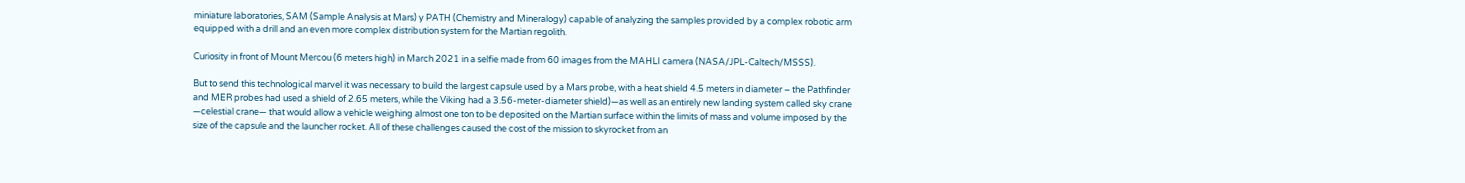miniature laboratories, SAM (Sample Analysis at Mars) y PATH (Chemistry and Mineralogy) capable of analyzing the samples provided by a complex robotic arm equipped with a drill and an even more complex distribution system for the Martian regolith.

Curiosity in front of Mount Mercou (6 meters high) in March 2021 in a selfie made from 60 images from the MAHLI camera (NASA/JPL-Caltech/MSSS).

But to send this technological marvel it was necessary to build the largest capsule used by a Mars probe, with a heat shield 4.5 meters in diameter – the Pathfinder and MER probes had used a shield of 2.65 meters, while the Viking had a 3.56-meter-diameter shield)—as well as an entirely new landing system called sky crane —celestial crane— that would allow a vehicle weighing almost one ton to be deposited on the Martian surface within the limits of mass and volume imposed by the size of the capsule and the launcher rocket. All of these challenges caused the cost of the mission to skyrocket from an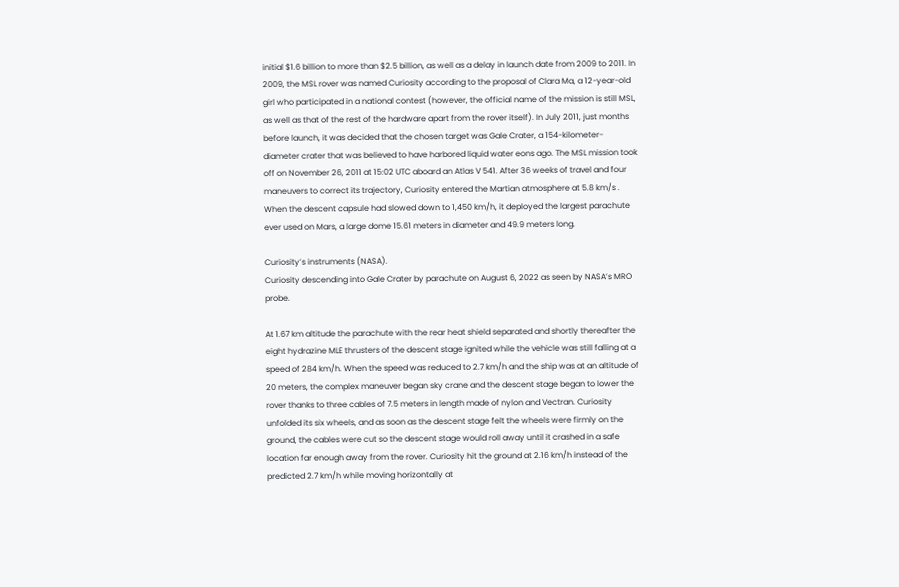initial $1.6 billion to more than $2.5 billion, as well as a delay in launch date from 2009 to 2011. In 2009, the MSL rover was named Curiosity according to the proposal of Clara Ma, a 12-year-old girl who participated in a national contest (however, the official name of the mission is still MSL, as well as that of the rest of the hardware apart from the rover itself). In July 2011, just months before launch, it was decided that the chosen target was Gale Crater, a 154-kilometer-diameter crater that was believed to have harbored liquid water eons ago. The MSL mission took off on November 26, 2011 at 15:02 UTC aboard an Atlas V 541. After 36 weeks of travel and four maneuvers to correct its trajectory, Curiosity entered the Martian atmosphere at 5.8 km/s . When the descent capsule had slowed down to 1,450 km/h, it deployed the largest parachute ever used on Mars, a large dome 15.61 meters in diameter and 49.9 meters long.

Curiosity’s instruments (NASA).
Curiosity descending into Gale Crater by parachute on August 6, 2022 as seen by NASA’s MRO probe.

At 1.67 km altitude the parachute with the rear heat shield separated and shortly thereafter the eight hydrazine MLE thrusters of the descent stage ignited while the vehicle was still falling at a speed of 284 km/h. When the speed was reduced to 2.7 km/h and the ship was at an altitude of 20 meters, the complex maneuver began sky crane and the descent stage began to lower the rover thanks to three cables of 7.5 meters in length made of nylon and Vectran. Curiosity unfolded its six wheels, and as soon as the descent stage felt the wheels were firmly on the ground, the cables were cut so the descent stage would roll away until it crashed in a safe location far enough away from the rover. Curiosity hit the ground at 2.16 km/h instead of the predicted 2.7 km/h while moving horizontally at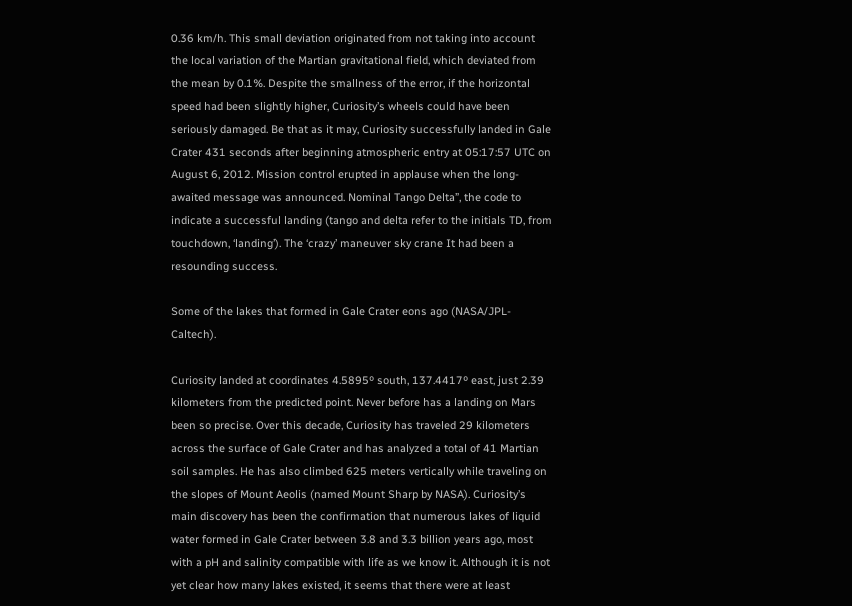0.36 km/h. This small deviation originated from not taking into account the local variation of the Martian gravitational field, which deviated from the mean by 0.1%. Despite the smallness of the error, if the horizontal speed had been slightly higher, Curiosity’s wheels could have been seriously damaged. Be that as it may, Curiosity successfully landed in Gale Crater 431 seconds after beginning atmospheric entry at 05:17:57 UTC on August 6, 2012. Mission control erupted in applause when the long-awaited message was announced. Nominal Tango Delta”, the code to indicate a successful landing (tango and delta refer to the initials TD, from touchdown, ‘landing’). The ‘crazy’ maneuver sky crane It had been a resounding success.

Some of the lakes that formed in Gale Crater eons ago (NASA/JPL-Caltech).

Curiosity landed at coordinates 4.5895º south, 137.4417º east, just 2.39 kilometers from the predicted point. Never before has a landing on Mars been so precise. Over this decade, Curiosity has traveled 29 kilometers across the surface of Gale Crater and has analyzed a total of 41 Martian soil samples. He has also climbed 625 meters vertically while traveling on the slopes of Mount Aeolis (named Mount Sharp by NASA). Curiosity’s main discovery has been the confirmation that numerous lakes of liquid water formed in Gale Crater between 3.8 and 3.3 billion years ago, most with a pH and salinity compatible with life as we know it. Although it is not yet clear how many lakes existed, it seems that there were at least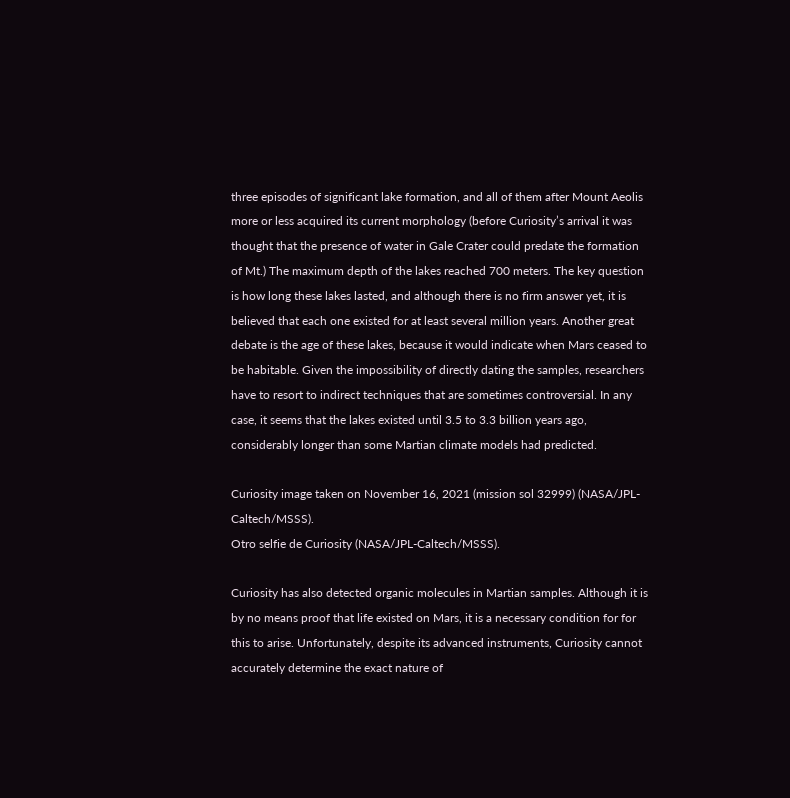three episodes of significant lake formation, and all of them after Mount Aeolis more or less acquired its current morphology (before Curiosity’s arrival it was thought that the presence of water in Gale Crater could predate the formation of Mt.) The maximum depth of the lakes reached 700 meters. The key question is how long these lakes lasted, and although there is no firm answer yet, it is believed that each one existed for at least several million years. Another great debate is the age of these lakes, because it would indicate when Mars ceased to be habitable. Given the impossibility of directly dating the samples, researchers have to resort to indirect techniques that are sometimes controversial. In any case, it seems that the lakes existed until 3.5 to 3.3 billion years ago, considerably longer than some Martian climate models had predicted.

Curiosity image taken on November 16, 2021 (mission sol 32999) (NASA/JPL-Caltech/MSSS).
Otro selfie de Curiosity (NASA/JPL-Caltech/MSSS).

Curiosity has also detected organic molecules in Martian samples. Although it is by no means proof that life existed on Mars, it is a necessary condition for for this to arise. Unfortunately, despite its advanced instruments, Curiosity cannot accurately determine the exact nature of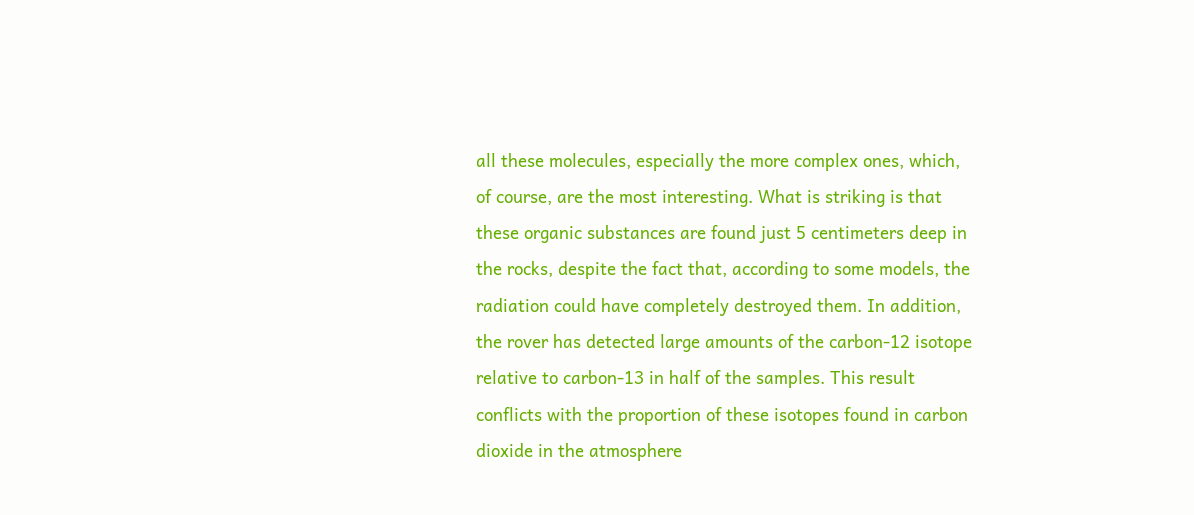all these molecules, especially the more complex ones, which, of course, are the most interesting. What is striking is that these organic substances are found just 5 centimeters deep in the rocks, despite the fact that, according to some models, the radiation could have completely destroyed them. In addition, the rover has detected large amounts of the carbon-12 isotope relative to carbon-13 in half of the samples. This result conflicts with the proportion of these isotopes found in carbon dioxide in the atmosphere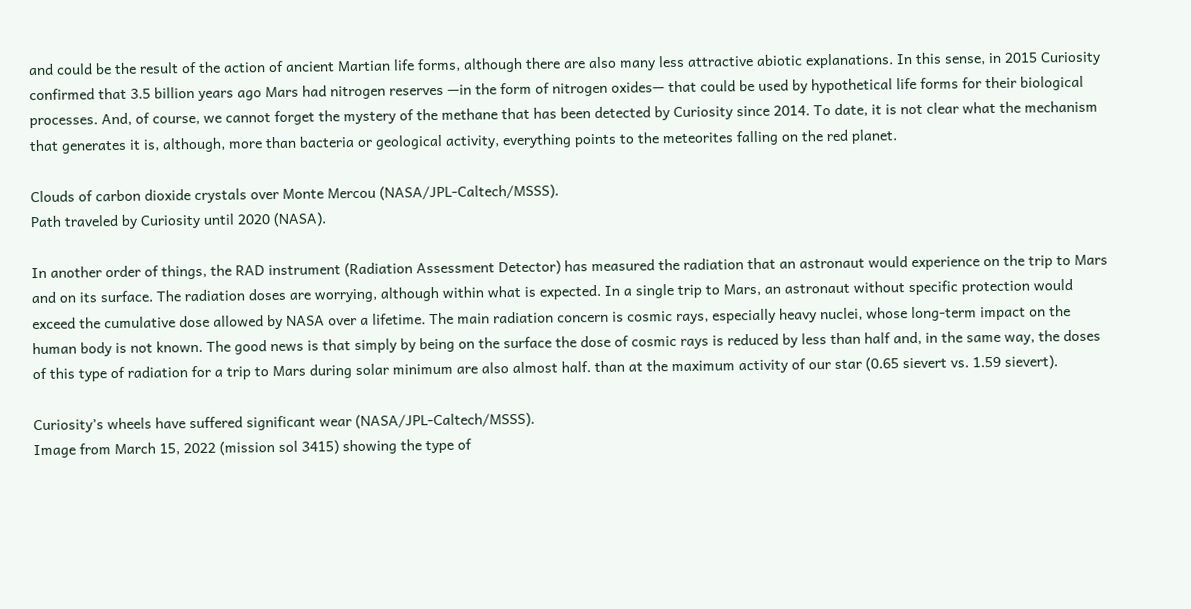and could be the result of the action of ancient Martian life forms, although there are also many less attractive abiotic explanations. In this sense, in 2015 Curiosity confirmed that 3.5 billion years ago Mars had nitrogen reserves —in the form of nitrogen oxides— that could be used by hypothetical life forms for their biological processes. And, of course, we cannot forget the mystery of the methane that has been detected by Curiosity since 2014. To date, it is not clear what the mechanism that generates it is, although, more than bacteria or geological activity, everything points to the meteorites falling on the red planet.

Clouds of carbon dioxide crystals over Monte Mercou (NASA/JPL-Caltech/MSSS).
Path traveled by Curiosity until 2020 (NASA).

In another order of things, the RAD instrument (Radiation Assessment Detector) has measured the radiation that an astronaut would experience on the trip to Mars and on its surface. The radiation doses are worrying, although within what is expected. In a single trip to Mars, an astronaut without specific protection would exceed the cumulative dose allowed by NASA over a lifetime. The main radiation concern is cosmic rays, especially heavy nuclei, whose long-term impact on the human body is not known. The good news is that simply by being on the surface the dose of cosmic rays is reduced by less than half and, in the same way, the doses of this type of radiation for a trip to Mars during solar minimum are also almost half. than at the maximum activity of our star (0.65 sievert vs. 1.59 sievert).

Curiosity’s wheels have suffered significant wear (NASA/JPL-Caltech/MSSS).
Image from March 15, 2022 (mission sol 3415) showing the type of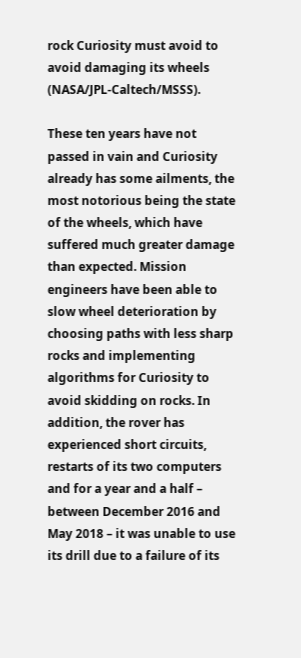rock Curiosity must avoid to avoid damaging its wheels (NASA/JPL-Caltech/MSSS).

These ten years have not passed in vain and Curiosity already has some ailments, the most notorious being the state of the wheels, which have suffered much greater damage than expected. Mission engineers have been able to slow wheel deterioration by choosing paths with less sharp rocks and implementing algorithms for Curiosity to avoid skidding on rocks. In addition, the rover has experienced short circuits, restarts of its two computers and for a year and a half – between December 2016 and May 2018 – it was unable to use its drill due to a failure of its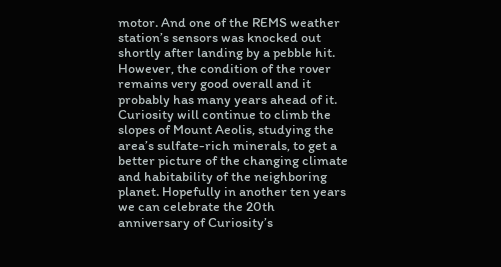motor. And one of the REMS weather station’s sensors was knocked out shortly after landing by a pebble hit. However, the condition of the rover remains very good overall and it probably has many years ahead of it. Curiosity will continue to climb the slopes of Mount Aeolis, studying the area’s sulfate-rich minerals, to get a better picture of the changing climate and habitability of the neighboring planet. Hopefully in another ten years we can celebrate the 20th anniversary of Curiosity’s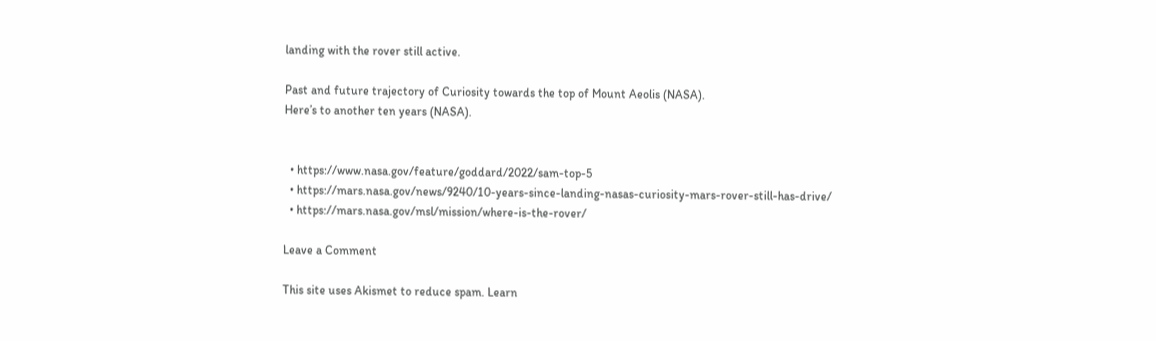landing with the rover still active.

Past and future trajectory of Curiosity towards the top of Mount Aeolis (NASA).
Here’s to another ten years (NASA).


  • https://www.nasa.gov/feature/goddard/2022/sam-top-5
  • https://mars.nasa.gov/news/9240/10-years-since-landing-nasas-curiosity-mars-rover-still-has-drive/
  • https://mars.nasa.gov/msl/mission/where-is-the-rover/

Leave a Comment

This site uses Akismet to reduce spam. Learn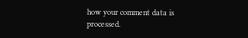how your comment data is processed.